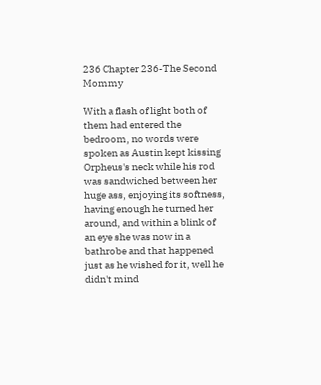236 Chapter 236-The Second Mommy

With a flash of light both of them had entered the bedroom, no words were spoken as Austin kept kissing Orpheus's neck while his rod was sandwiched between her huge ass, enjoying its softness, having enough he turned her around, and within a blink of an eye she was now in a bathrobe and that happened just as he wished for it, well he didn't mind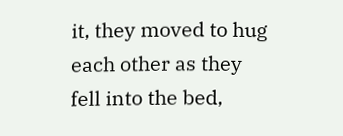it, they moved to hug each other as they fell into the bed,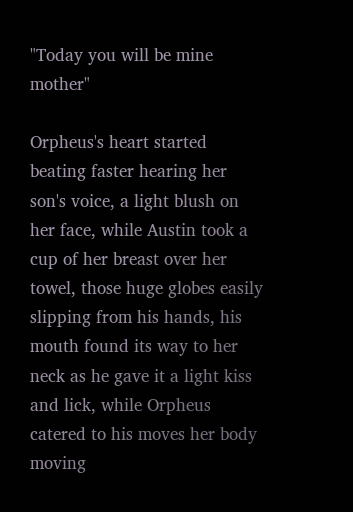"Today you will be mine mother"

Orpheus's heart started beating faster hearing her son's voice, a light blush on her face, while Austin took a cup of her breast over her towel, those huge globes easily slipping from his hands, his mouth found its way to her neck as he gave it a light kiss and lick, while Orpheus catered to his moves her body moving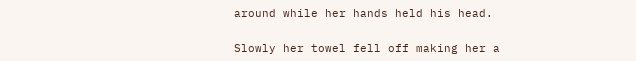around while her hands held his head.

Slowly her towel fell off making her a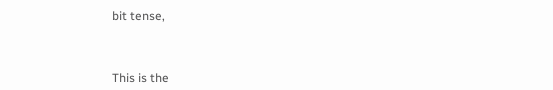bit tense,



This is the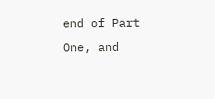end of Part One, and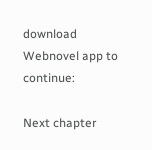download Webnovel app to continue:

Next chapter